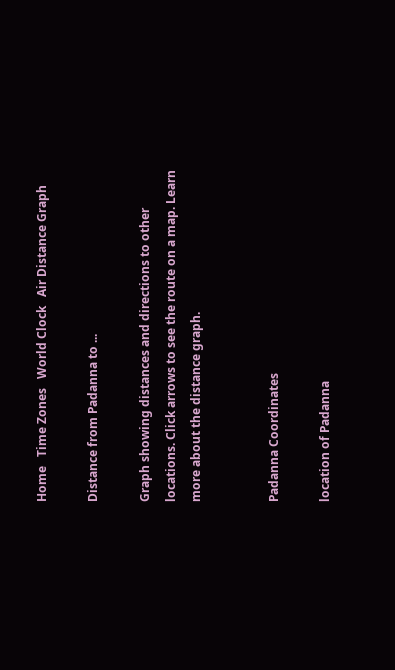Home   Time Zones   World Clock   Air Distance Graph

Distance from Padanna to ...

Graph showing distances and directions to other locations. Click arrows to see the route on a map. Learn more about the distance graph.


Padanna Coordinates

location of Padanna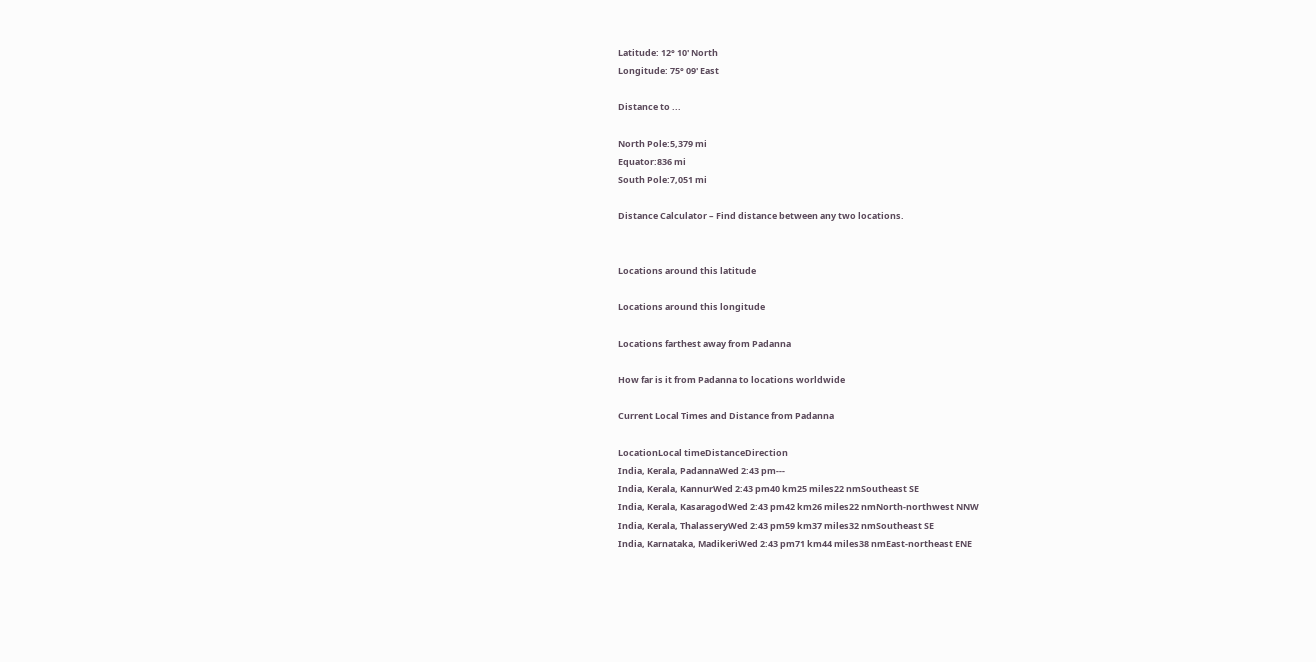Latitude: 12° 10' North
Longitude: 75° 09' East

Distance to ...

North Pole:5,379 mi
Equator:836 mi
South Pole:7,051 mi

Distance Calculator – Find distance between any two locations.


Locations around this latitude

Locations around this longitude

Locations farthest away from Padanna

How far is it from Padanna to locations worldwide

Current Local Times and Distance from Padanna

LocationLocal timeDistanceDirection
India, Kerala, PadannaWed 2:43 pm---
India, Kerala, KannurWed 2:43 pm40 km25 miles22 nmSoutheast SE
India, Kerala, KasaragodWed 2:43 pm42 km26 miles22 nmNorth-northwest NNW
India, Kerala, ThalasseryWed 2:43 pm59 km37 miles32 nmSoutheast SE
India, Karnataka, MadikeriWed 2:43 pm71 km44 miles38 nmEast-northeast ENE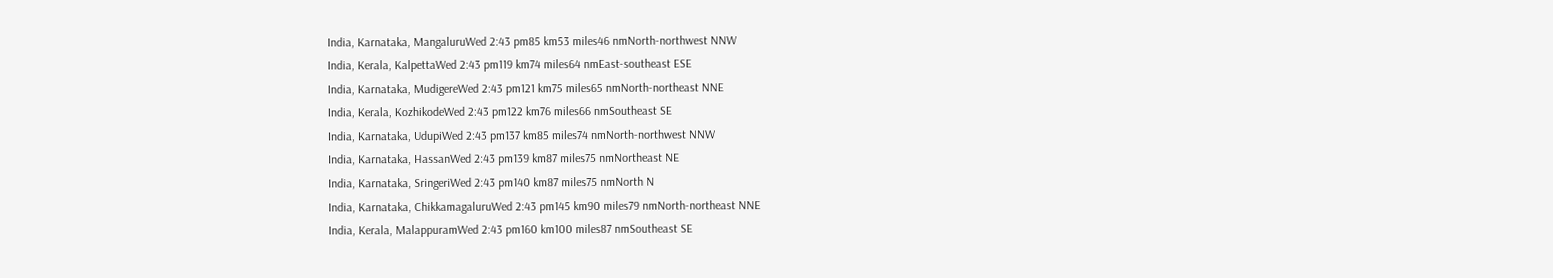India, Karnataka, MangaluruWed 2:43 pm85 km53 miles46 nmNorth-northwest NNW
India, Kerala, KalpettaWed 2:43 pm119 km74 miles64 nmEast-southeast ESE
India, Karnataka, MudigereWed 2:43 pm121 km75 miles65 nmNorth-northeast NNE
India, Kerala, KozhikodeWed 2:43 pm122 km76 miles66 nmSoutheast SE
India, Karnataka, UdupiWed 2:43 pm137 km85 miles74 nmNorth-northwest NNW
India, Karnataka, HassanWed 2:43 pm139 km87 miles75 nmNortheast NE
India, Karnataka, SringeriWed 2:43 pm140 km87 miles75 nmNorth N
India, Karnataka, ChikkamagaluruWed 2:43 pm145 km90 miles79 nmNorth-northeast NNE
India, Kerala, MalappuramWed 2:43 pm160 km100 miles87 nmSoutheast SE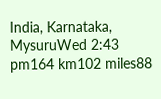India, Karnataka, MysuruWed 2:43 pm164 km102 miles88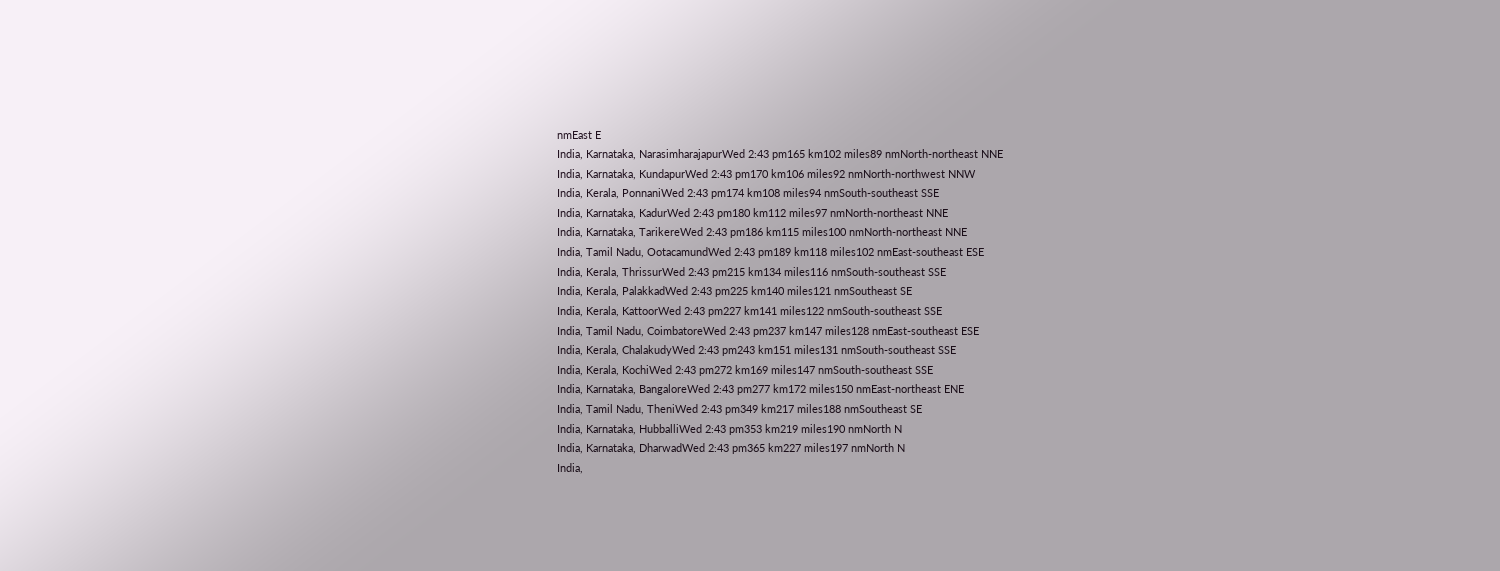nmEast E
India, Karnataka, NarasimharajapurWed 2:43 pm165 km102 miles89 nmNorth-northeast NNE
India, Karnataka, KundapurWed 2:43 pm170 km106 miles92 nmNorth-northwest NNW
India, Kerala, PonnaniWed 2:43 pm174 km108 miles94 nmSouth-southeast SSE
India, Karnataka, KadurWed 2:43 pm180 km112 miles97 nmNorth-northeast NNE
India, Karnataka, TarikereWed 2:43 pm186 km115 miles100 nmNorth-northeast NNE
India, Tamil Nadu, OotacamundWed 2:43 pm189 km118 miles102 nmEast-southeast ESE
India, Kerala, ThrissurWed 2:43 pm215 km134 miles116 nmSouth-southeast SSE
India, Kerala, PalakkadWed 2:43 pm225 km140 miles121 nmSoutheast SE
India, Kerala, KattoorWed 2:43 pm227 km141 miles122 nmSouth-southeast SSE
India, Tamil Nadu, CoimbatoreWed 2:43 pm237 km147 miles128 nmEast-southeast ESE
India, Kerala, ChalakudyWed 2:43 pm243 km151 miles131 nmSouth-southeast SSE
India, Kerala, KochiWed 2:43 pm272 km169 miles147 nmSouth-southeast SSE
India, Karnataka, BangaloreWed 2:43 pm277 km172 miles150 nmEast-northeast ENE
India, Tamil Nadu, TheniWed 2:43 pm349 km217 miles188 nmSoutheast SE
India, Karnataka, HubballiWed 2:43 pm353 km219 miles190 nmNorth N
India, Karnataka, DharwadWed 2:43 pm365 km227 miles197 nmNorth N
India,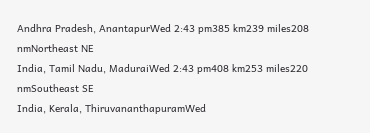Andhra Pradesh, AnantapurWed 2:43 pm385 km239 miles208 nmNortheast NE
India, Tamil Nadu, MaduraiWed 2:43 pm408 km253 miles220 nmSoutheast SE
India, Kerala, ThiruvananthapuramWed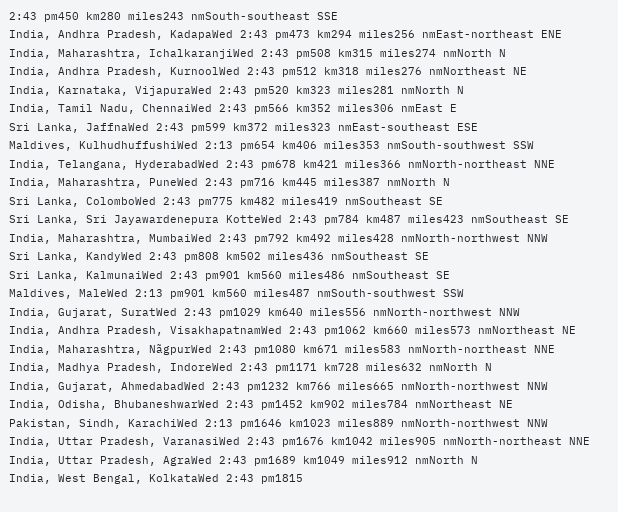2:43 pm450 km280 miles243 nmSouth-southeast SSE
India, Andhra Pradesh, KadapaWed 2:43 pm473 km294 miles256 nmEast-northeast ENE
India, Maharashtra, IchalkaranjiWed 2:43 pm508 km315 miles274 nmNorth N
India, Andhra Pradesh, KurnoolWed 2:43 pm512 km318 miles276 nmNortheast NE
India, Karnataka, VijapuraWed 2:43 pm520 km323 miles281 nmNorth N
India, Tamil Nadu, ChennaiWed 2:43 pm566 km352 miles306 nmEast E
Sri Lanka, JaffnaWed 2:43 pm599 km372 miles323 nmEast-southeast ESE
Maldives, KulhudhuffushiWed 2:13 pm654 km406 miles353 nmSouth-southwest SSW
India, Telangana, HyderabadWed 2:43 pm678 km421 miles366 nmNorth-northeast NNE
India, Maharashtra, PuneWed 2:43 pm716 km445 miles387 nmNorth N
Sri Lanka, ColomboWed 2:43 pm775 km482 miles419 nmSoutheast SE
Sri Lanka, Sri Jayawardenepura KotteWed 2:43 pm784 km487 miles423 nmSoutheast SE
India, Maharashtra, MumbaiWed 2:43 pm792 km492 miles428 nmNorth-northwest NNW
Sri Lanka, KandyWed 2:43 pm808 km502 miles436 nmSoutheast SE
Sri Lanka, KalmunaiWed 2:43 pm901 km560 miles486 nmSoutheast SE
Maldives, MaleWed 2:13 pm901 km560 miles487 nmSouth-southwest SSW
India, Gujarat, SuratWed 2:43 pm1029 km640 miles556 nmNorth-northwest NNW
India, Andhra Pradesh, VisakhapatnamWed 2:43 pm1062 km660 miles573 nmNortheast NE
India, Maharashtra, NãgpurWed 2:43 pm1080 km671 miles583 nmNorth-northeast NNE
India, Madhya Pradesh, IndoreWed 2:43 pm1171 km728 miles632 nmNorth N
India, Gujarat, AhmedabadWed 2:43 pm1232 km766 miles665 nmNorth-northwest NNW
India, Odisha, BhubaneshwarWed 2:43 pm1452 km902 miles784 nmNortheast NE
Pakistan, Sindh, KarachiWed 2:13 pm1646 km1023 miles889 nmNorth-northwest NNW
India, Uttar Pradesh, VaranasiWed 2:43 pm1676 km1042 miles905 nmNorth-northeast NNE
India, Uttar Pradesh, AgraWed 2:43 pm1689 km1049 miles912 nmNorth N
India, West Bengal, KolkataWed 2:43 pm1815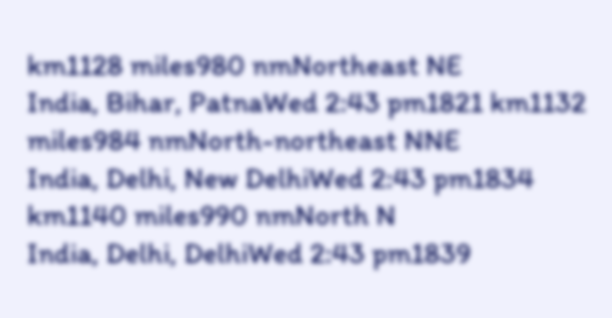km1128 miles980 nmNortheast NE
India, Bihar, PatnaWed 2:43 pm1821 km1132 miles984 nmNorth-northeast NNE
India, Delhi, New DelhiWed 2:43 pm1834 km1140 miles990 nmNorth N
India, Delhi, DelhiWed 2:43 pm1839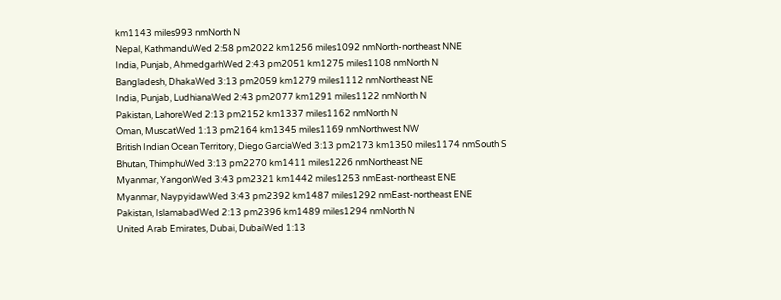km1143 miles993 nmNorth N
Nepal, KathmanduWed 2:58 pm2022 km1256 miles1092 nmNorth-northeast NNE
India, Punjab, AhmedgarhWed 2:43 pm2051 km1275 miles1108 nmNorth N
Bangladesh, DhakaWed 3:13 pm2059 km1279 miles1112 nmNortheast NE
India, Punjab, LudhianaWed 2:43 pm2077 km1291 miles1122 nmNorth N
Pakistan, LahoreWed 2:13 pm2152 km1337 miles1162 nmNorth N
Oman, MuscatWed 1:13 pm2164 km1345 miles1169 nmNorthwest NW
British Indian Ocean Territory, Diego GarciaWed 3:13 pm2173 km1350 miles1174 nmSouth S
Bhutan, ThimphuWed 3:13 pm2270 km1411 miles1226 nmNortheast NE
Myanmar, YangonWed 3:43 pm2321 km1442 miles1253 nmEast-northeast ENE
Myanmar, NaypyidawWed 3:43 pm2392 km1487 miles1292 nmEast-northeast ENE
Pakistan, IslamabadWed 2:13 pm2396 km1489 miles1294 nmNorth N
United Arab Emirates, Dubai, DubaiWed 1:13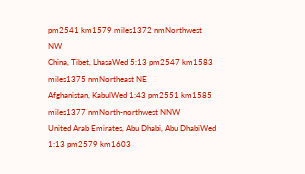pm2541 km1579 miles1372 nmNorthwest NW
China, Tibet, LhasaWed 5:13 pm2547 km1583 miles1375 nmNortheast NE
Afghanistan, KabulWed 1:43 pm2551 km1585 miles1377 nmNorth-northwest NNW
United Arab Emirates, Abu Dhabi, Abu DhabiWed 1:13 pm2579 km1603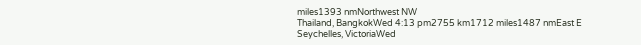miles1393 nmNorthwest NW
Thailand, BangkokWed 4:13 pm2755 km1712 miles1487 nmEast E
Seychelles, VictoriaWed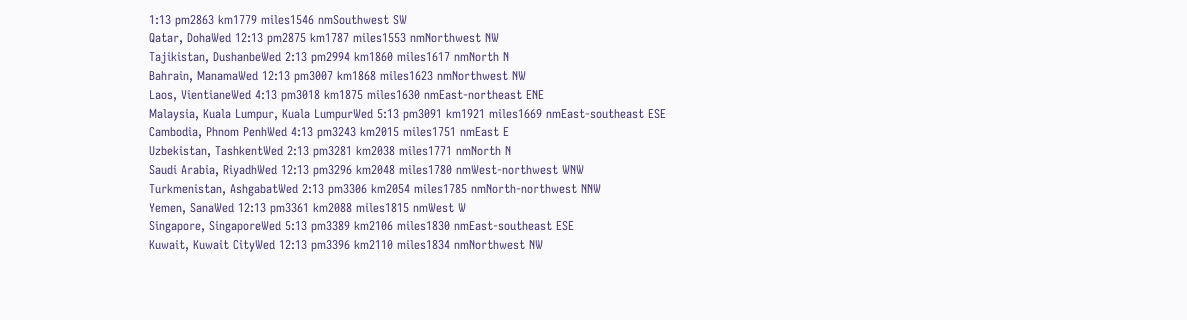1:13 pm2863 km1779 miles1546 nmSouthwest SW
Qatar, DohaWed 12:13 pm2875 km1787 miles1553 nmNorthwest NW
Tajikistan, DushanbeWed 2:13 pm2994 km1860 miles1617 nmNorth N
Bahrain, ManamaWed 12:13 pm3007 km1868 miles1623 nmNorthwest NW
Laos, VientianeWed 4:13 pm3018 km1875 miles1630 nmEast-northeast ENE
Malaysia, Kuala Lumpur, Kuala LumpurWed 5:13 pm3091 km1921 miles1669 nmEast-southeast ESE
Cambodia, Phnom PenhWed 4:13 pm3243 km2015 miles1751 nmEast E
Uzbekistan, TashkentWed 2:13 pm3281 km2038 miles1771 nmNorth N
Saudi Arabia, RiyadhWed 12:13 pm3296 km2048 miles1780 nmWest-northwest WNW
Turkmenistan, AshgabatWed 2:13 pm3306 km2054 miles1785 nmNorth-northwest NNW
Yemen, SanaWed 12:13 pm3361 km2088 miles1815 nmWest W
Singapore, SingaporeWed 5:13 pm3389 km2106 miles1830 nmEast-southeast ESE
Kuwait, Kuwait CityWed 12:13 pm3396 km2110 miles1834 nmNorthwest NW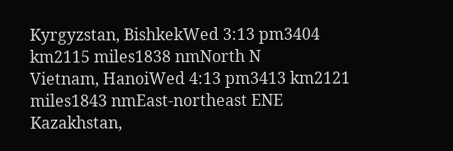Kyrgyzstan, BishkekWed 3:13 pm3404 km2115 miles1838 nmNorth N
Vietnam, HanoiWed 4:13 pm3413 km2121 miles1843 nmEast-northeast ENE
Kazakhstan,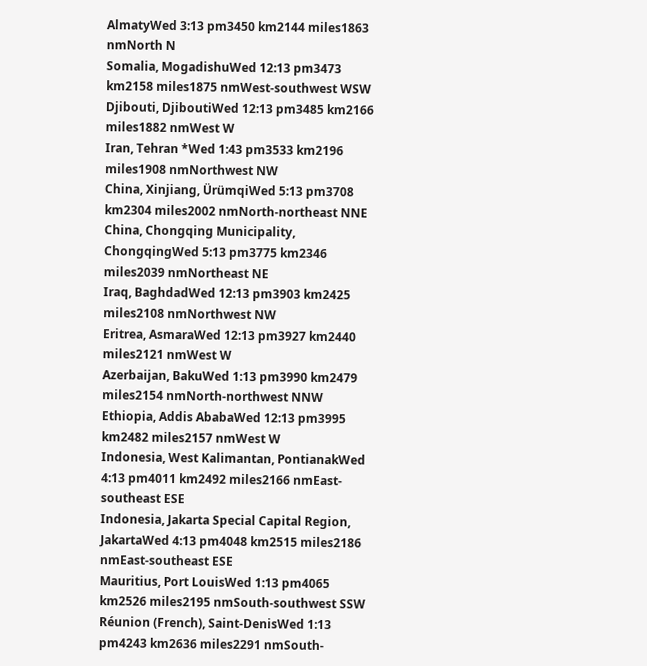AlmatyWed 3:13 pm3450 km2144 miles1863 nmNorth N
Somalia, MogadishuWed 12:13 pm3473 km2158 miles1875 nmWest-southwest WSW
Djibouti, DjiboutiWed 12:13 pm3485 km2166 miles1882 nmWest W
Iran, Tehran *Wed 1:43 pm3533 km2196 miles1908 nmNorthwest NW
China, Xinjiang, ÜrümqiWed 5:13 pm3708 km2304 miles2002 nmNorth-northeast NNE
China, Chongqing Municipality, ChongqingWed 5:13 pm3775 km2346 miles2039 nmNortheast NE
Iraq, BaghdadWed 12:13 pm3903 km2425 miles2108 nmNorthwest NW
Eritrea, AsmaraWed 12:13 pm3927 km2440 miles2121 nmWest W
Azerbaijan, BakuWed 1:13 pm3990 km2479 miles2154 nmNorth-northwest NNW
Ethiopia, Addis AbabaWed 12:13 pm3995 km2482 miles2157 nmWest W
Indonesia, West Kalimantan, PontianakWed 4:13 pm4011 km2492 miles2166 nmEast-southeast ESE
Indonesia, Jakarta Special Capital Region, JakartaWed 4:13 pm4048 km2515 miles2186 nmEast-southeast ESE
Mauritius, Port LouisWed 1:13 pm4065 km2526 miles2195 nmSouth-southwest SSW
Réunion (French), Saint-DenisWed 1:13 pm4243 km2636 miles2291 nmSouth-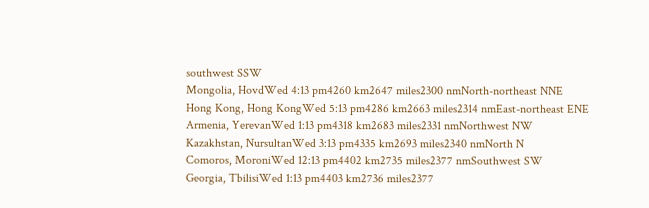southwest SSW
Mongolia, HovdWed 4:13 pm4260 km2647 miles2300 nmNorth-northeast NNE
Hong Kong, Hong KongWed 5:13 pm4286 km2663 miles2314 nmEast-northeast ENE
Armenia, YerevanWed 1:13 pm4318 km2683 miles2331 nmNorthwest NW
Kazakhstan, NursultanWed 3:13 pm4335 km2693 miles2340 nmNorth N
Comoros, MoroniWed 12:13 pm4402 km2735 miles2377 nmSouthwest SW
Georgia, TbilisiWed 1:13 pm4403 km2736 miles2377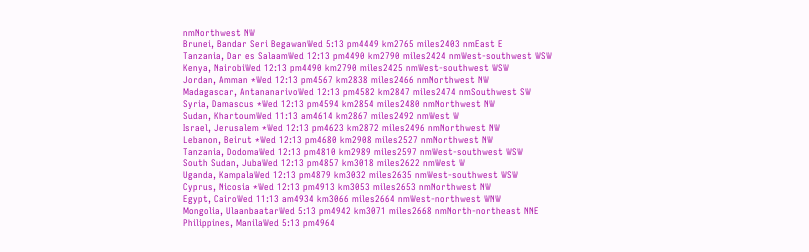nmNorthwest NW
Brunei, Bandar Seri BegawanWed 5:13 pm4449 km2765 miles2403 nmEast E
Tanzania, Dar es SalaamWed 12:13 pm4490 km2790 miles2424 nmWest-southwest WSW
Kenya, NairobiWed 12:13 pm4490 km2790 miles2425 nmWest-southwest WSW
Jordan, Amman *Wed 12:13 pm4567 km2838 miles2466 nmNorthwest NW
Madagascar, AntananarivoWed 12:13 pm4582 km2847 miles2474 nmSouthwest SW
Syria, Damascus *Wed 12:13 pm4594 km2854 miles2480 nmNorthwest NW
Sudan, KhartoumWed 11:13 am4614 km2867 miles2492 nmWest W
Israel, Jerusalem *Wed 12:13 pm4623 km2872 miles2496 nmNorthwest NW
Lebanon, Beirut *Wed 12:13 pm4680 km2908 miles2527 nmNorthwest NW
Tanzania, DodomaWed 12:13 pm4810 km2989 miles2597 nmWest-southwest WSW
South Sudan, JubaWed 12:13 pm4857 km3018 miles2622 nmWest W
Uganda, KampalaWed 12:13 pm4879 km3032 miles2635 nmWest-southwest WSW
Cyprus, Nicosia *Wed 12:13 pm4913 km3053 miles2653 nmNorthwest NW
Egypt, CairoWed 11:13 am4934 km3066 miles2664 nmWest-northwest WNW
Mongolia, UlaanbaatarWed 5:13 pm4942 km3071 miles2668 nmNorth-northeast NNE
Philippines, ManilaWed 5:13 pm4964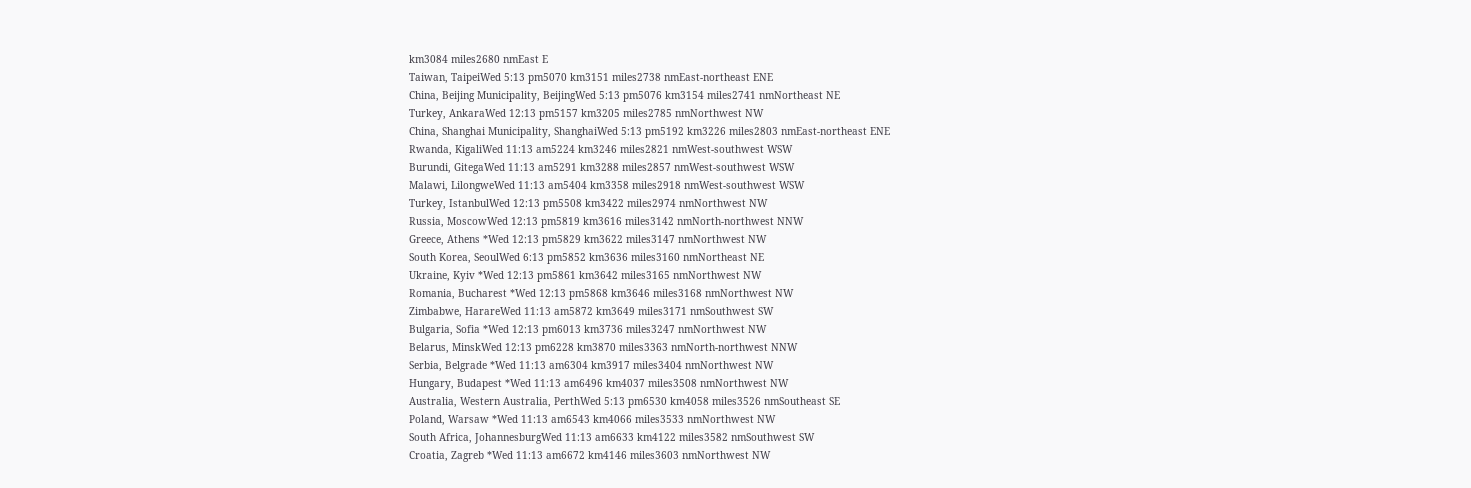km3084 miles2680 nmEast E
Taiwan, TaipeiWed 5:13 pm5070 km3151 miles2738 nmEast-northeast ENE
China, Beijing Municipality, BeijingWed 5:13 pm5076 km3154 miles2741 nmNortheast NE
Turkey, AnkaraWed 12:13 pm5157 km3205 miles2785 nmNorthwest NW
China, Shanghai Municipality, ShanghaiWed 5:13 pm5192 km3226 miles2803 nmEast-northeast ENE
Rwanda, KigaliWed 11:13 am5224 km3246 miles2821 nmWest-southwest WSW
Burundi, GitegaWed 11:13 am5291 km3288 miles2857 nmWest-southwest WSW
Malawi, LilongweWed 11:13 am5404 km3358 miles2918 nmWest-southwest WSW
Turkey, IstanbulWed 12:13 pm5508 km3422 miles2974 nmNorthwest NW
Russia, MoscowWed 12:13 pm5819 km3616 miles3142 nmNorth-northwest NNW
Greece, Athens *Wed 12:13 pm5829 km3622 miles3147 nmNorthwest NW
South Korea, SeoulWed 6:13 pm5852 km3636 miles3160 nmNortheast NE
Ukraine, Kyiv *Wed 12:13 pm5861 km3642 miles3165 nmNorthwest NW
Romania, Bucharest *Wed 12:13 pm5868 km3646 miles3168 nmNorthwest NW
Zimbabwe, HarareWed 11:13 am5872 km3649 miles3171 nmSouthwest SW
Bulgaria, Sofia *Wed 12:13 pm6013 km3736 miles3247 nmNorthwest NW
Belarus, MinskWed 12:13 pm6228 km3870 miles3363 nmNorth-northwest NNW
Serbia, Belgrade *Wed 11:13 am6304 km3917 miles3404 nmNorthwest NW
Hungary, Budapest *Wed 11:13 am6496 km4037 miles3508 nmNorthwest NW
Australia, Western Australia, PerthWed 5:13 pm6530 km4058 miles3526 nmSoutheast SE
Poland, Warsaw *Wed 11:13 am6543 km4066 miles3533 nmNorthwest NW
South Africa, JohannesburgWed 11:13 am6633 km4122 miles3582 nmSouthwest SW
Croatia, Zagreb *Wed 11:13 am6672 km4146 miles3603 nmNorthwest NW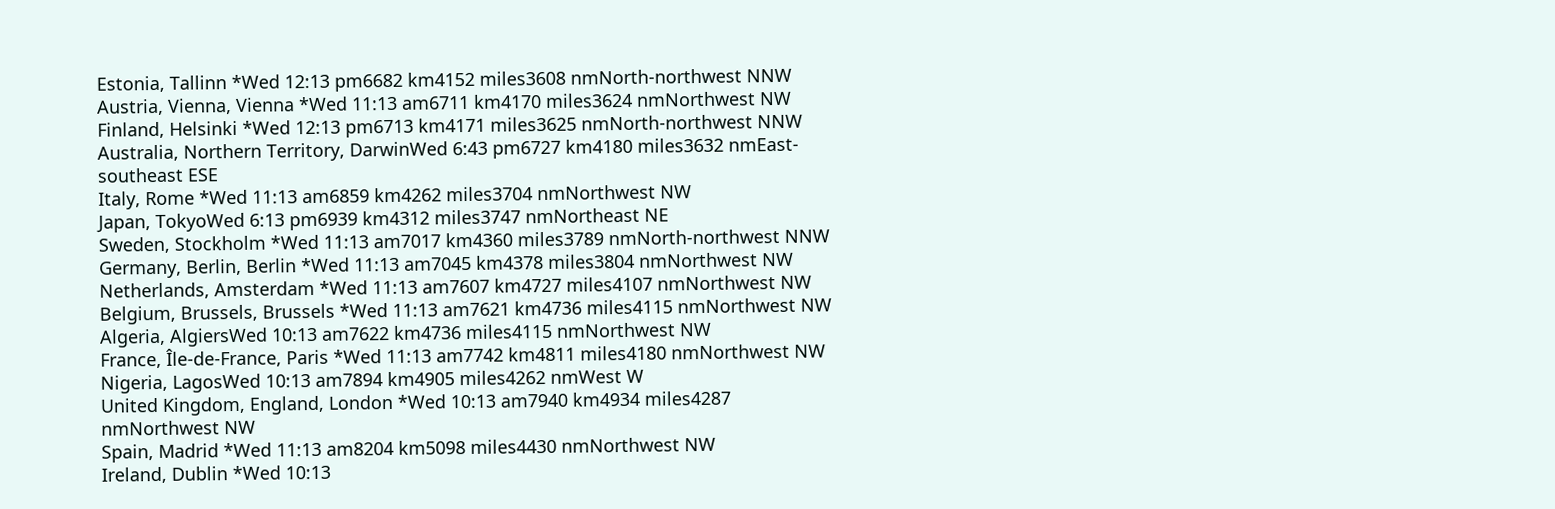Estonia, Tallinn *Wed 12:13 pm6682 km4152 miles3608 nmNorth-northwest NNW
Austria, Vienna, Vienna *Wed 11:13 am6711 km4170 miles3624 nmNorthwest NW
Finland, Helsinki *Wed 12:13 pm6713 km4171 miles3625 nmNorth-northwest NNW
Australia, Northern Territory, DarwinWed 6:43 pm6727 km4180 miles3632 nmEast-southeast ESE
Italy, Rome *Wed 11:13 am6859 km4262 miles3704 nmNorthwest NW
Japan, TokyoWed 6:13 pm6939 km4312 miles3747 nmNortheast NE
Sweden, Stockholm *Wed 11:13 am7017 km4360 miles3789 nmNorth-northwest NNW
Germany, Berlin, Berlin *Wed 11:13 am7045 km4378 miles3804 nmNorthwest NW
Netherlands, Amsterdam *Wed 11:13 am7607 km4727 miles4107 nmNorthwest NW
Belgium, Brussels, Brussels *Wed 11:13 am7621 km4736 miles4115 nmNorthwest NW
Algeria, AlgiersWed 10:13 am7622 km4736 miles4115 nmNorthwest NW
France, Île-de-France, Paris *Wed 11:13 am7742 km4811 miles4180 nmNorthwest NW
Nigeria, LagosWed 10:13 am7894 km4905 miles4262 nmWest W
United Kingdom, England, London *Wed 10:13 am7940 km4934 miles4287 nmNorthwest NW
Spain, Madrid *Wed 11:13 am8204 km5098 miles4430 nmNorthwest NW
Ireland, Dublin *Wed 10:13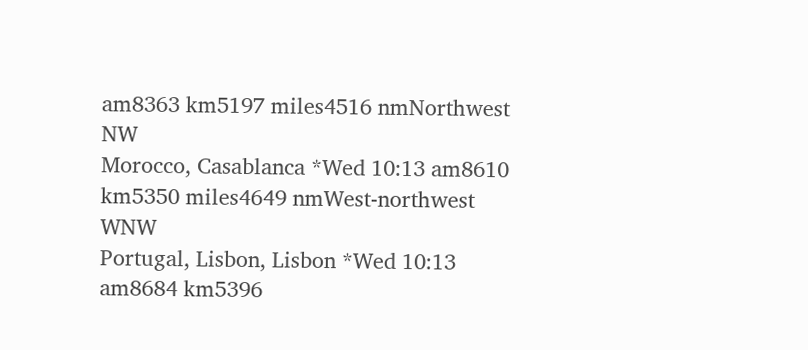am8363 km5197 miles4516 nmNorthwest NW
Morocco, Casablanca *Wed 10:13 am8610 km5350 miles4649 nmWest-northwest WNW
Portugal, Lisbon, Lisbon *Wed 10:13 am8684 km5396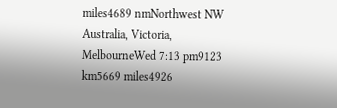miles4689 nmNorthwest NW
Australia, Victoria, MelbourneWed 7:13 pm9123 km5669 miles4926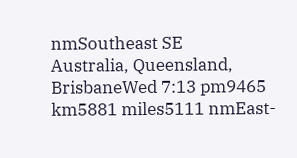nmSoutheast SE
Australia, Queensland, BrisbaneWed 7:13 pm9465 km5881 miles5111 nmEast-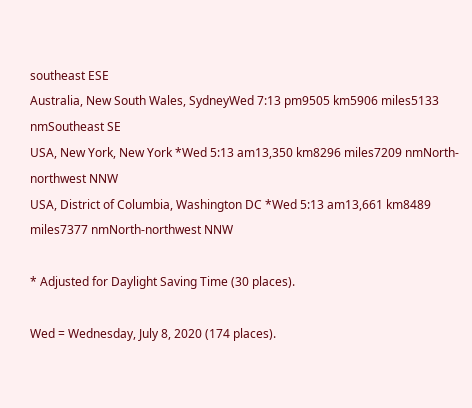southeast ESE
Australia, New South Wales, SydneyWed 7:13 pm9505 km5906 miles5133 nmSoutheast SE
USA, New York, New York *Wed 5:13 am13,350 km8296 miles7209 nmNorth-northwest NNW
USA, District of Columbia, Washington DC *Wed 5:13 am13,661 km8489 miles7377 nmNorth-northwest NNW

* Adjusted for Daylight Saving Time (30 places).

Wed = Wednesday, July 8, 2020 (174 places).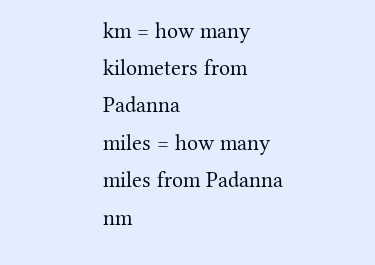km = how many kilometers from Padanna
miles = how many miles from Padanna
nm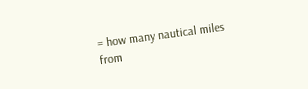= how many nautical miles from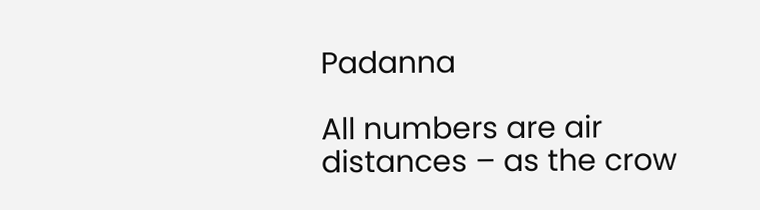Padanna

All numbers are air distances – as the crow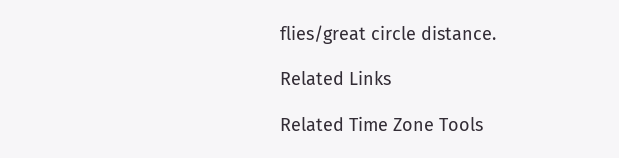flies/great circle distance.

Related Links

Related Time Zone Tools